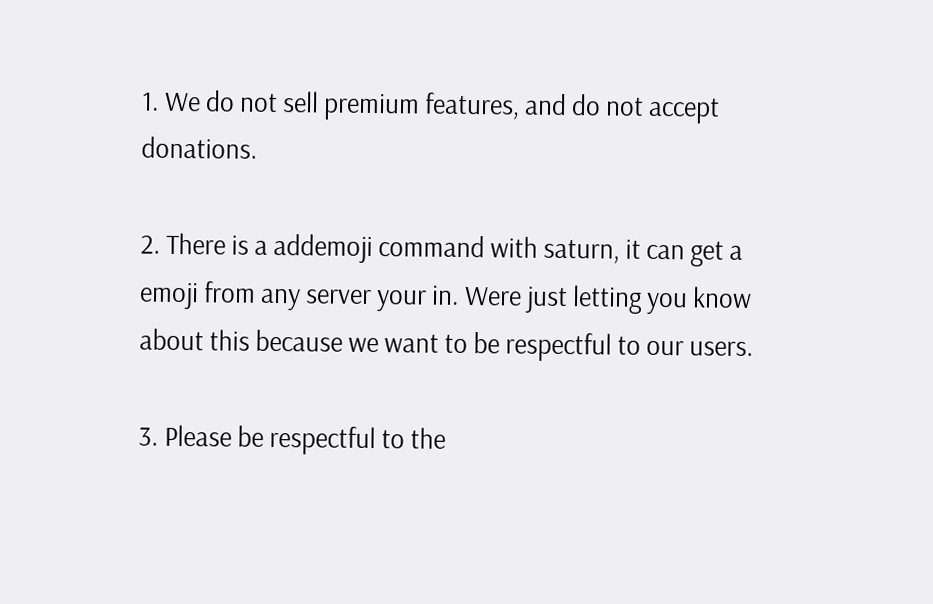1. We do not sell premium features, and do not accept donations.

2. There is a addemoji command with saturn, it can get a emoji from any server your in. Were just letting you know about this because we want to be respectful to our users.

3. Please be respectful to the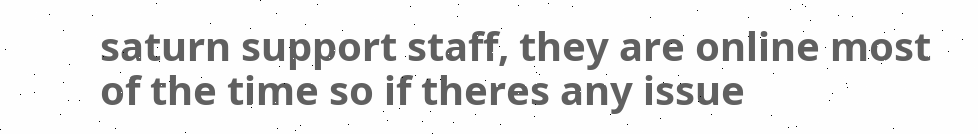saturn support staff, they are online most of the time so if theres any issue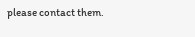please contact them.